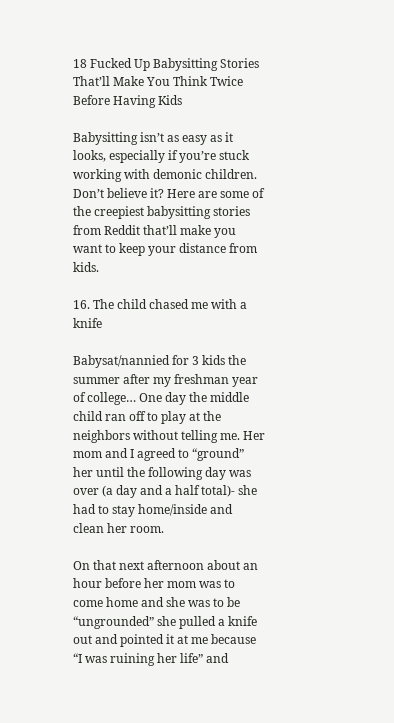18 Fucked Up Babysitting Stories That’ll Make You Think Twice Before Having Kids

Babysitting isn’t as easy as it looks, especially if you’re stuck working with demonic children. Don’t believe it? Here are some of the creepiest babysitting stories from Reddit that’ll make you want to keep your distance from kids.

16. The child chased me with a knife

Babysat/nannied for 3 kids the summer after my freshman year of college… One day the middle child ran off to play at the neighbors without telling me. Her mom and I agreed to “ground” her until the following day was over (a day and a half total)- she had to stay home/inside and clean her room.

On that next afternoon about an hour before her mom was to come home and she was to be “ungrounded” she pulled a knife out and pointed it at me because “I was ruining her life” and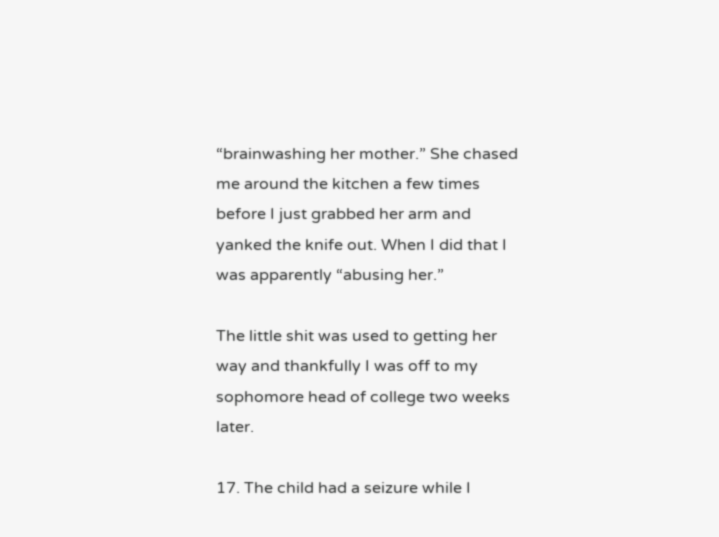“brainwashing her mother.” She chased me around the kitchen a few times before I just grabbed her arm and yanked the knife out. When I did that I was apparently “abusing her.”

The little shit was used to getting her way and thankfully I was off to my sophomore head of college two weeks later.

17. The child had a seizure while I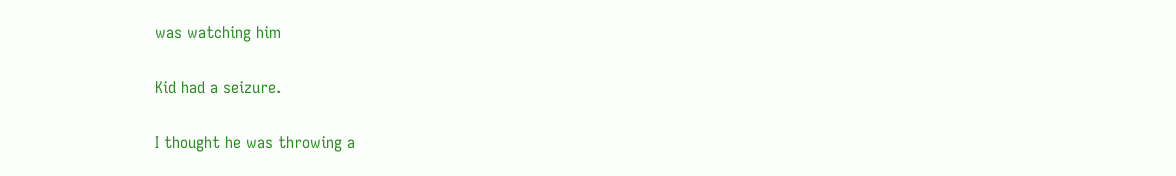was watching him

Kid had a seizure.

I thought he was throwing a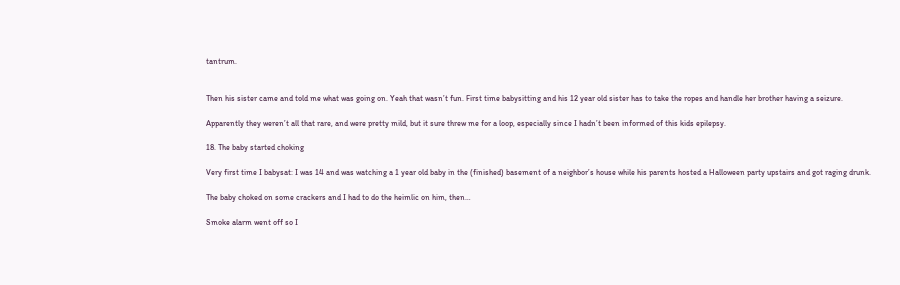tantrum.


Then his sister came and told me what was going on. Yeah that wasn’t fun. First time babysitting and his 12 year old sister has to take the ropes and handle her brother having a seizure.

Apparently they weren’t all that rare, and were pretty mild, but it sure threw me for a loop, especially since I hadn’t been informed of this kids epilepsy.

18. The baby started choking

Very first time I babysat: I was 14 and was watching a 1 year old baby in the (finished) basement of a neighbor’s house while his parents hosted a Halloween party upstairs and got raging drunk.

The baby choked on some crackers and I had to do the heimlic on him, then…

Smoke alarm went off so I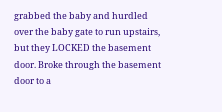grabbed the baby and hurdled over the baby gate to run upstairs, but they LOCKED the basement door. Broke through the basement door to a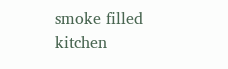smoke filled kitchen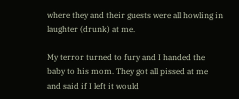where they and their guests were all howling in laughter (drunk) at me.

My terror turned to fury and I handed the baby to his mom. They got all pissed at me and said if I left it would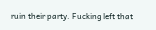ruin their party. Fucking left that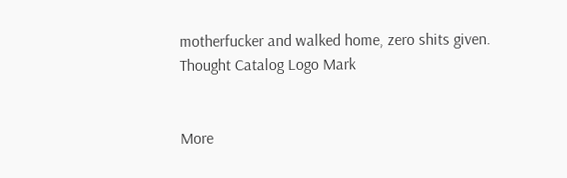motherfucker and walked home, zero shits given. Thought Catalog Logo Mark


More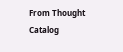From Thought Catalog